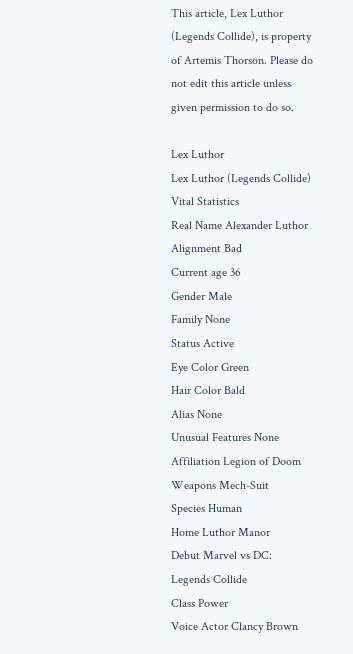This article, Lex Luthor (Legends Collide), is property of Artemis Thorson. Please do not edit this article unless given permission to do so.

Lex Luthor
Lex Luthor (Legends Collide)
Vital Statistics
Real Name Alexander Luthor
Alignment Bad
Current age 36
Gender Male
Family None
Status Active
Eye Color Green
Hair Color Bald
Alias None
Unusual Features None
Affiliation Legion of Doom
Weapons Mech-Suit
Species Human
Home Luthor Manor
Debut Marvel vs DC: Legends Collide
Class Power
Voice Actor Clancy Brown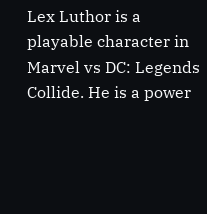Lex Luthor is a playable character in Marvel vs DC: Legends Collide. He is a power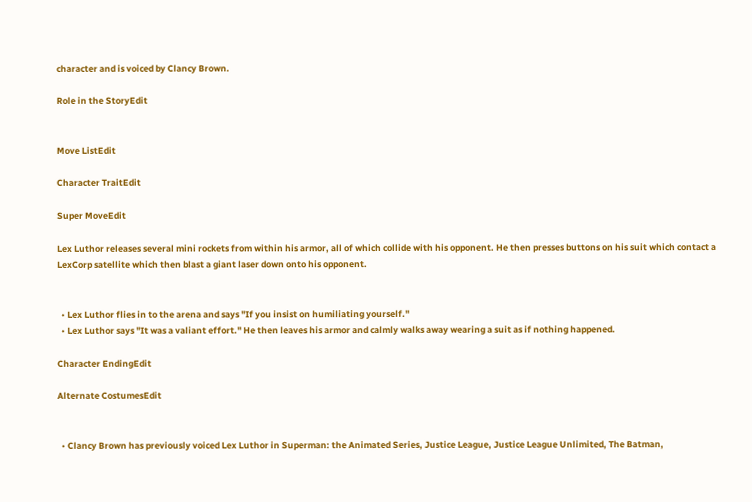character and is voiced by Clancy Brown.

Role in the StoryEdit


Move ListEdit

Character TraitEdit

Super MoveEdit

Lex Luthor releases several mini rockets from within his armor, all of which collide with his opponent. He then presses buttons on his suit which contact a LexCorp satellite which then blast a giant laser down onto his opponent.


  • Lex Luthor flies in to the arena and says "If you insist on humiliating yourself."
  • Lex Luthor says "It was a valiant effort." He then leaves his armor and calmly walks away wearing a suit as if nothing happened.

Character EndingEdit

Alternate CostumesEdit


  • Clancy Brown has previously voiced Lex Luthor in Superman: the Animated Series, Justice League, Justice League Unlimited, The Batman,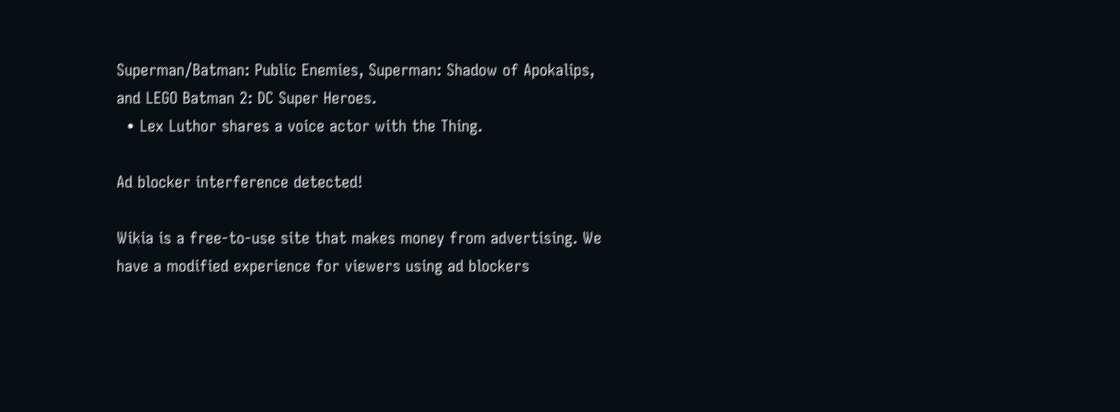Superman/Batman: Public Enemies, Superman: Shadow of Apokalips, and LEGO Batman 2: DC Super Heroes.
  • Lex Luthor shares a voice actor with the Thing.

Ad blocker interference detected!

Wikia is a free-to-use site that makes money from advertising. We have a modified experience for viewers using ad blockers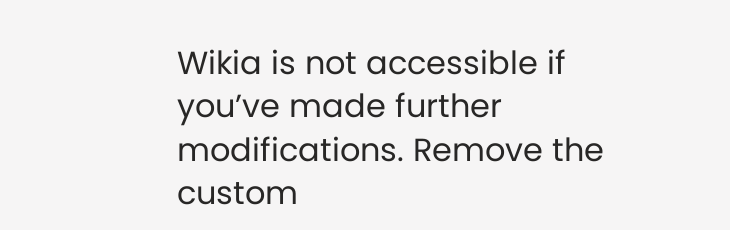Wikia is not accessible if you’ve made further modifications. Remove the custom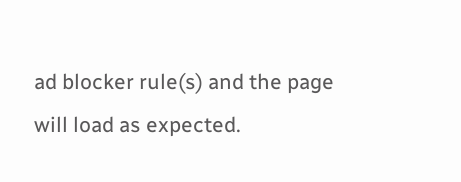ad blocker rule(s) and the page will load as expected.